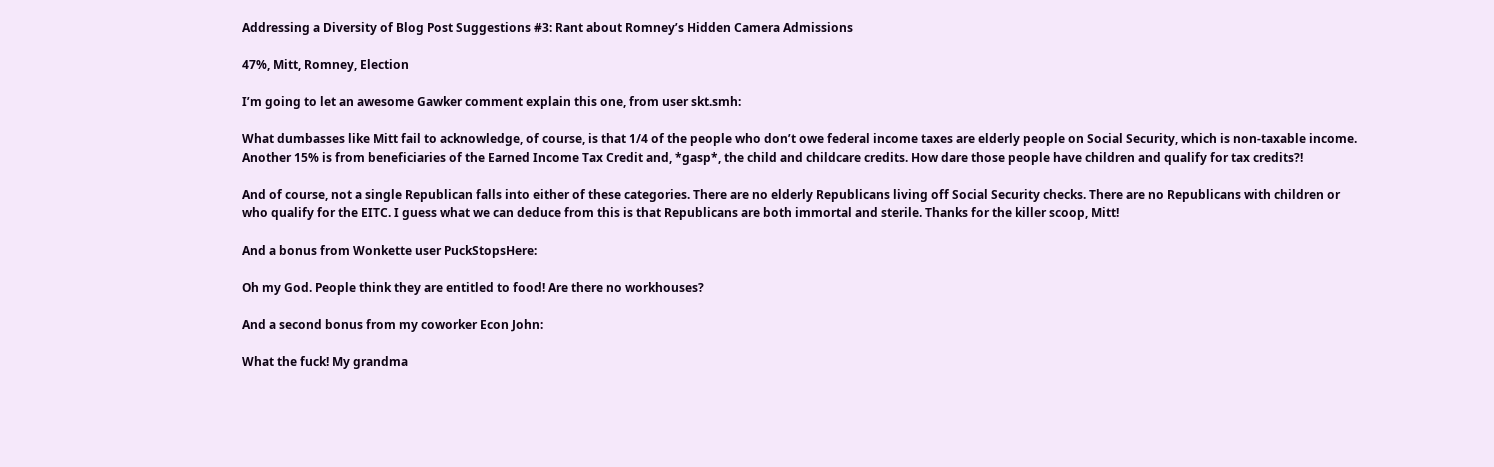Addressing a Diversity of Blog Post Suggestions #3: Rant about Romney’s Hidden Camera Admissions

47%, Mitt, Romney, Election

I’m going to let an awesome Gawker comment explain this one, from user skt.smh:

What dumbasses like Mitt fail to acknowledge, of course, is that 1/4 of the people who don’t owe federal income taxes are elderly people on Social Security, which is non-taxable income. Another 15% is from beneficiaries of the Earned Income Tax Credit and, *gasp*, the child and childcare credits. How dare those people have children and qualify for tax credits?!

And of course, not a single Republican falls into either of these categories. There are no elderly Republicans living off Social Security checks. There are no Republicans with children or who qualify for the EITC. I guess what we can deduce from this is that Republicans are both immortal and sterile. Thanks for the killer scoop, Mitt!

And a bonus from Wonkette user PuckStopsHere:

Oh my God. People think they are entitled to food! Are there no workhouses?

And a second bonus from my coworker Econ John:

What the fuck! My grandma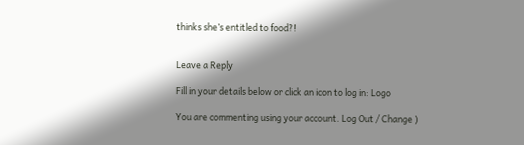thinks she’s entitled to food?!


Leave a Reply

Fill in your details below or click an icon to log in: Logo

You are commenting using your account. Log Out / Change )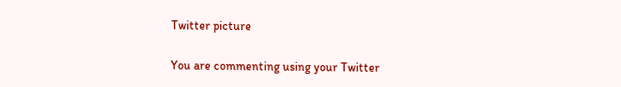Twitter picture

You are commenting using your Twitter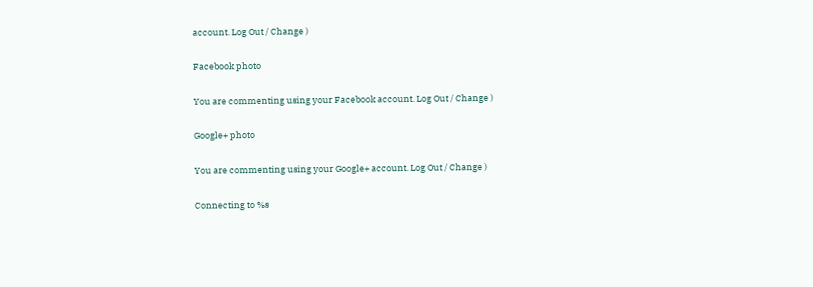account. Log Out / Change )

Facebook photo

You are commenting using your Facebook account. Log Out / Change )

Google+ photo

You are commenting using your Google+ account. Log Out / Change )

Connecting to %s